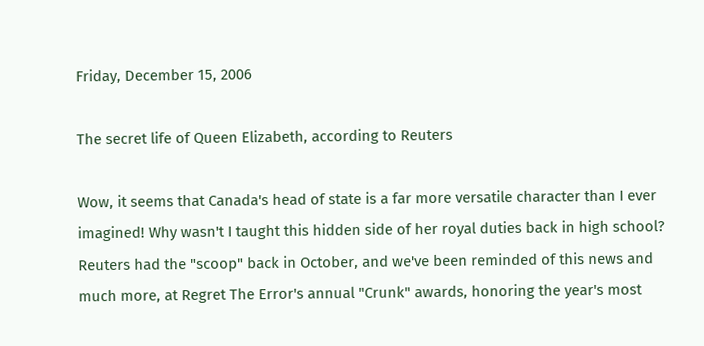Friday, December 15, 2006

The secret life of Queen Elizabeth, according to Reuters

Wow, it seems that Canada's head of state is a far more versatile character than I ever imagined! Why wasn't I taught this hidden side of her royal duties back in high school?
Reuters had the "scoop" back in October, and we've been reminded of this news and much more, at Regret The Error's annual "Crunk" awards, honoring the year's most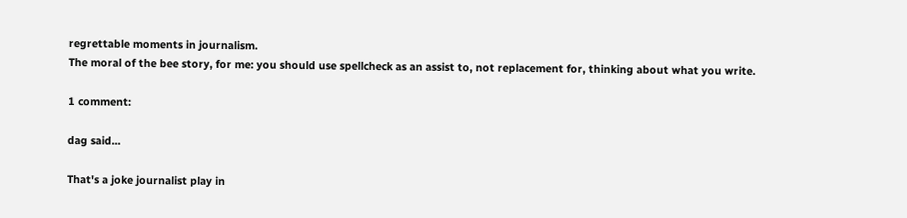regrettable moments in journalism.
The moral of the bee story, for me: you should use spellcheck as an assist to, not replacement for, thinking about what you write.

1 comment:

dag said...

That's a joke journalist play in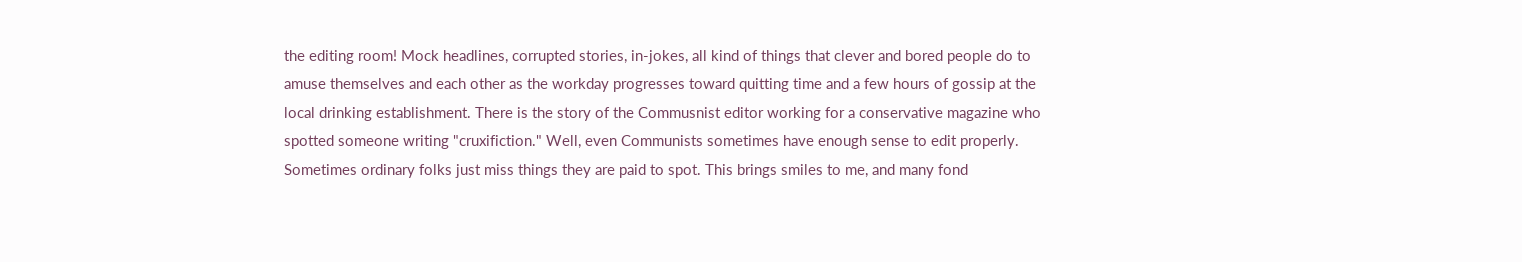the editing room! Mock headlines, corrupted stories, in-jokes, all kind of things that clever and bored people do to amuse themselves and each other as the workday progresses toward quitting time and a few hours of gossip at the local drinking establishment. There is the story of the Commusnist editor working for a conservative magazine who spotted someone writing "cruxifiction." Well, even Communists sometimes have enough sense to edit properly. Sometimes ordinary folks just miss things they are paid to spot. This brings smiles to me, and many fond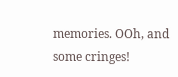memories. OOh, and some cringes!